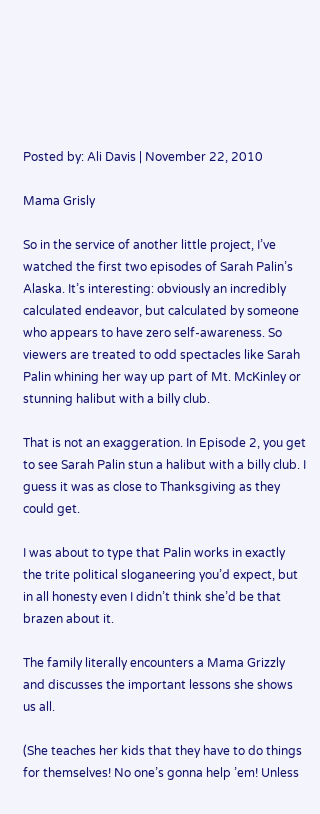Posted by: Ali Davis | November 22, 2010

Mama Grisly

So in the service of another little project, I’ve watched the first two episodes of Sarah Palin’s Alaska. It’s interesting: obviously an incredibly calculated endeavor, but calculated by someone who appears to have zero self-awareness. So viewers are treated to odd spectacles like Sarah Palin whining her way up part of Mt. McKinley or stunning halibut with a billy club.

That is not an exaggeration. In Episode 2, you get to see Sarah Palin stun a halibut with a billy club. I guess it was as close to Thanksgiving as they could get.

I was about to type that Palin works in exactly the trite political sloganeering you’d expect, but in all honesty even I didn’t think she’d be that brazen about it.

The family literally encounters a Mama Grizzly and discusses the important lessons she shows us all.

(She teaches her kids that they have to do things for themselves! No one’s gonna help ’em! Unless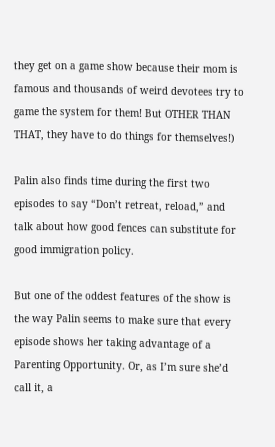they get on a game show because their mom is famous and thousands of weird devotees try to game the system for them! But OTHER THAN THAT, they have to do things for themselves!)

Palin also finds time during the first two episodes to say “Don’t retreat, reload,” and talk about how good fences can substitute for good immigration policy.

But one of the oddest features of the show is the way Palin seems to make sure that every episode shows her taking advantage of a Parenting Opportunity. Or, as I’m sure she’d call it, a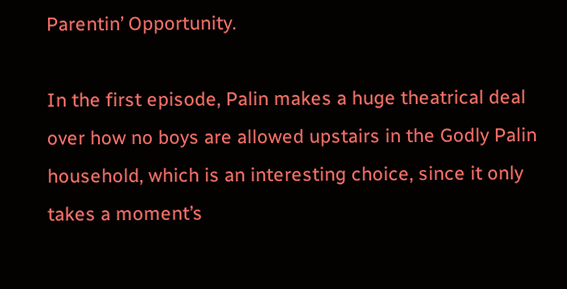Parentin’ Opportunity.

In the first episode, Palin makes a huge theatrical deal over how no boys are allowed upstairs in the Godly Palin household, which is an interesting choice, since it only takes a moment’s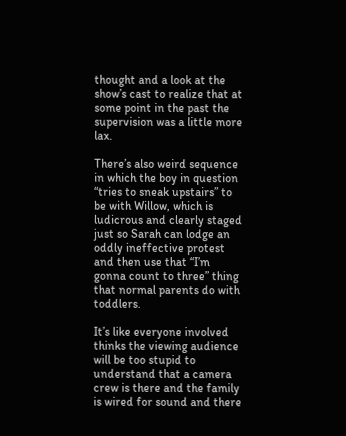thought and a look at the show’s cast to realize that at some point in the past the supervision was a little more lax.

There’s also weird sequence in which the boy in question “tries to sneak upstairs” to be with Willow, which is ludicrous and clearly staged just so Sarah can lodge an oddly ineffective protest and then use that “I’m gonna count to three” thing that normal parents do with toddlers.

It’s like everyone involved thinks the viewing audience will be too stupid to understand that a camera crew is there and the family is wired for sound and there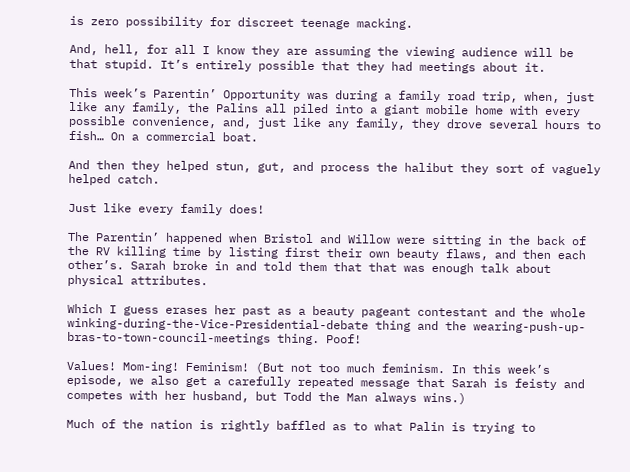is zero possibility for discreet teenage macking.

And, hell, for all I know they are assuming the viewing audience will be that stupid. It’s entirely possible that they had meetings about it.

This week’s Parentin’ Opportunity was during a family road trip, when, just like any family, the Palins all piled into a giant mobile home with every possible convenience, and, just like any family, they drove several hours to fish… On a commercial boat.

And then they helped stun, gut, and process the halibut they sort of vaguely helped catch.

Just like every family does!

The Parentin’ happened when Bristol and Willow were sitting in the back of the RV killing time by listing first their own beauty flaws, and then each other’s. Sarah broke in and told them that that was enough talk about physical attributes.

Which I guess erases her past as a beauty pageant contestant and the whole winking-during-the-Vice-Presidential-debate thing and the wearing-push-up-bras-to-town-council-meetings thing. Poof!

Values! Mom-ing! Feminism! (But not too much feminism. In this week’s episode, we also get a carefully repeated message that Sarah is feisty and competes with her husband, but Todd the Man always wins.)

Much of the nation is rightly baffled as to what Palin is trying to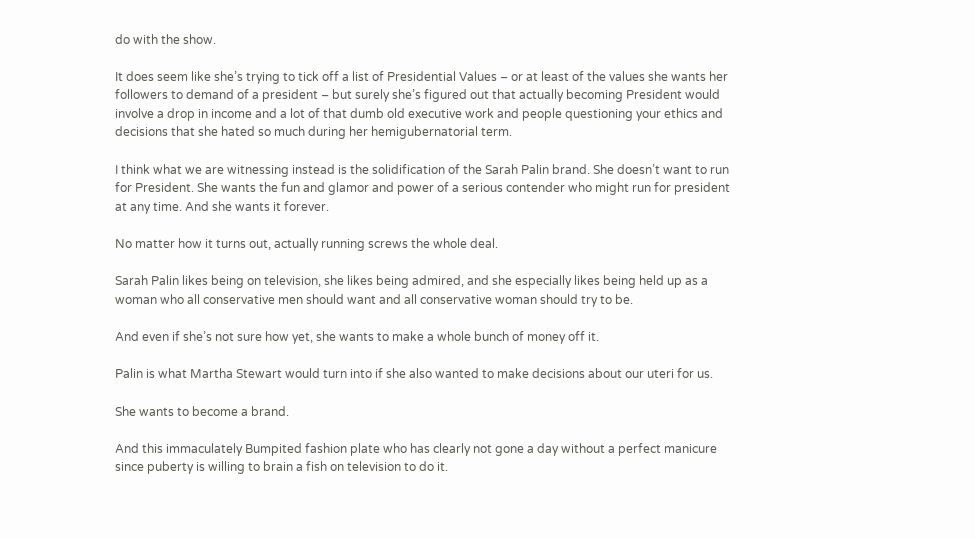do with the show.

It does seem like she’s trying to tick off a list of Presidential Values – or at least of the values she wants her followers to demand of a president – but surely she’s figured out that actually becoming President would involve a drop in income and a lot of that dumb old executive work and people questioning your ethics and decisions that she hated so much during her hemigubernatorial term.

I think what we are witnessing instead is the solidification of the Sarah Palin brand. She doesn’t want to run for President. She wants the fun and glamor and power of a serious contender who might run for president at any time. And she wants it forever.

No matter how it turns out, actually running screws the whole deal.

Sarah Palin likes being on television, she likes being admired, and she especially likes being held up as a woman who all conservative men should want and all conservative woman should try to be.

And even if she’s not sure how yet, she wants to make a whole bunch of money off it.

Palin is what Martha Stewart would turn into if she also wanted to make decisions about our uteri for us.

She wants to become a brand.

And this immaculately Bumpited fashion plate who has clearly not gone a day without a perfect manicure since puberty is willing to brain a fish on television to do it.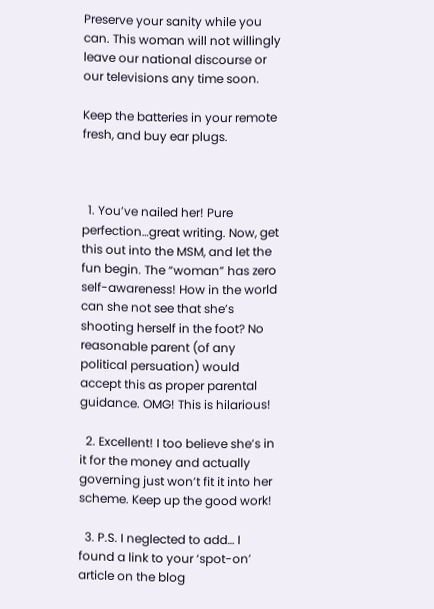Preserve your sanity while you can. This woman will not willingly leave our national discourse or our televisions any time soon.

Keep the batteries in your remote fresh, and buy ear plugs.



  1. You’ve nailed her! Pure perfection…great writing. Now, get this out into the MSM, and let the fun begin. The “woman” has zero self-awareness! How in the world can she not see that she’s shooting herself in the foot? No reasonable parent (of any political persuation) would accept this as proper parental guidance. OMG! This is hilarious!

  2. Excellent! I too believe she’s in it for the money and actually governing just won’t fit it into her scheme. Keep up the good work!

  3. P.S. I neglected to add… I found a link to your ‘spot-on’ article on the blog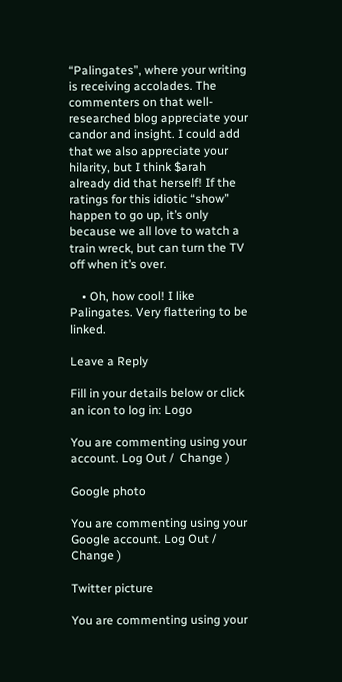“Palingates”, where your writing is receiving accolades. The commenters on that well-researched blog appreciate your candor and insight. I could add that we also appreciate your hilarity, but I think $arah already did that herself! If the ratings for this idiotic “show” happen to go up, it’s only because we all love to watch a train wreck, but can turn the TV off when it’s over.

    • Oh, how cool! I like Palingates. Very flattering to be linked.

Leave a Reply

Fill in your details below or click an icon to log in: Logo

You are commenting using your account. Log Out /  Change )

Google photo

You are commenting using your Google account. Log Out /  Change )

Twitter picture

You are commenting using your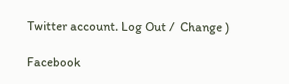Twitter account. Log Out /  Change )

Facebook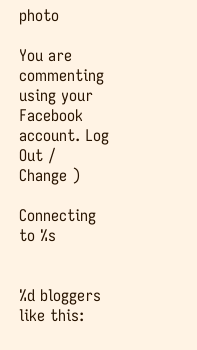photo

You are commenting using your Facebook account. Log Out /  Change )

Connecting to %s


%d bloggers like this: